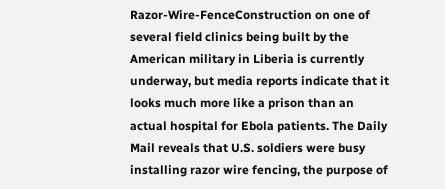Razor-Wire-FenceConstruction on one of several field clinics being built by the American military in Liberia is currently underway, but media reports indicate that it looks much more like a prison than an actual hospital for Ebola patients. The Daily Mail reveals that U.S. soldiers were busy installing razor wire fencing, the purpose of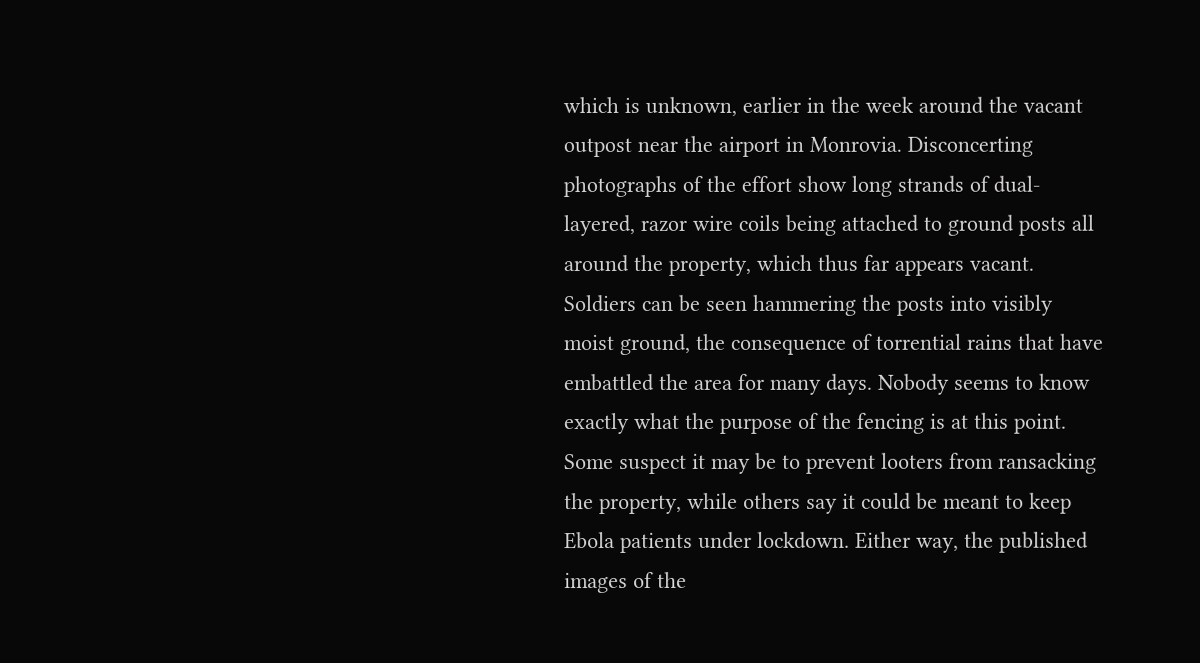which is unknown, earlier in the week around the vacant outpost near the airport in Monrovia. Disconcerting photographs of the effort show long strands of dual-layered, razor wire coils being attached to ground posts all around the property, which thus far appears vacant. Soldiers can be seen hammering the posts into visibly moist ground, the consequence of torrential rains that have embattled the area for many days. Nobody seems to know exactly what the purpose of the fencing is at this point. Some suspect it may be to prevent looters from ransacking the property, while others say it could be meant to keep Ebola patients under lockdown. Either way, the published images of the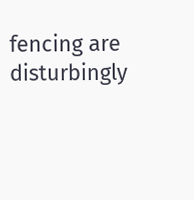fencing are disturbingly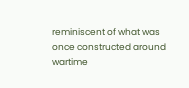reminiscent of what was once constructed around wartime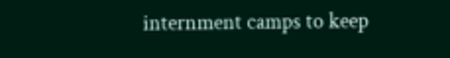internment camps to keep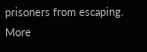prisoners from escaping. More